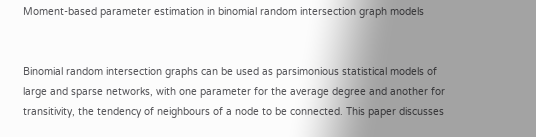Moment-based parameter estimation in binomial random intersection graph models


Binomial random intersection graphs can be used as parsimonious statistical models of large and sparse networks, with one parameter for the average degree and another for transitivity, the tendency of neighbours of a node to be connected. This paper discusses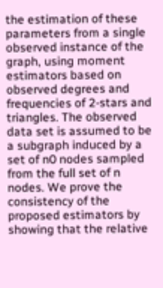the estimation of these parameters from a single observed instance of the graph, using moment estimators based on observed degrees and frequencies of 2-stars and triangles. The observed data set is assumed to be a subgraph induced by a set of n0 nodes sampled from the full set of n nodes. We prove the consistency of the proposed estimators by showing that the relative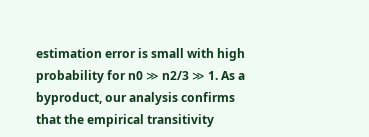estimation error is small with high probability for n0 ≫ n2/3 ≫ 1. As a byproduct, our analysis confirms that the empirical transitivity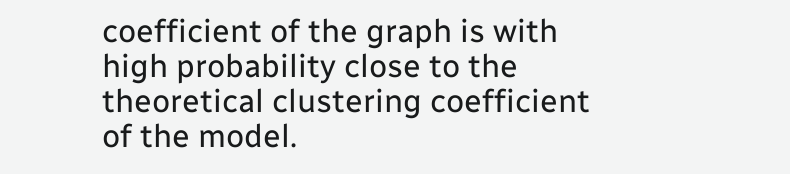coefficient of the graph is with high probability close to the theoretical clustering coefficient of the model.